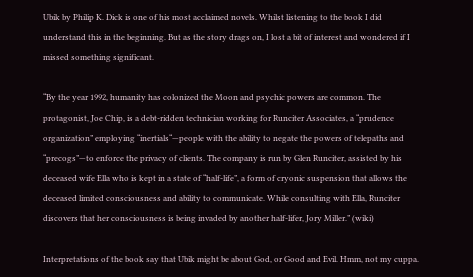Ubik by Philip K. Dick is one of his most acclaimed novels. Whilst listening to the book I did understand this in the beginning. But as the story drags on, I lost a bit of interest and wondered if I missed something significant.

“By the year 1992, humanity has colonized the Moon and psychic powers are common. The protagonist, Joe Chip, is a debt-ridden technician working for Runciter Associates, a “prudence organization” employing “inertials“—people with the ability to negate the powers of telepaths and “precogs”—to enforce the privacy of clients. The company is run by Glen Runciter, assisted by his deceased wife Ella who is kept in a state of “half-life”, a form of cryonic suspension that allows the deceased limited consciousness and ability to communicate. While consulting with Ella, Runciter discovers that her consciousness is being invaded by another half-lifer, Jory Miller.” (wiki)

Interpretations of the book say that Ubik might be about God, or Good and Evil. Hmm, not my cuppa.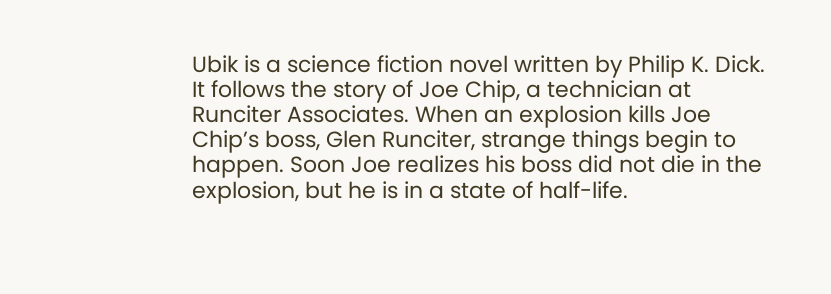Ubik is a science fiction novel written by Philip K. Dick. It follows the story of Joe Chip, a technician at Runciter Associates. When an explosion kills Joe Chip’s boss, Glen Runciter, strange things begin to happen. Soon Joe realizes his boss did not die in the explosion, but he is in a state of half-life.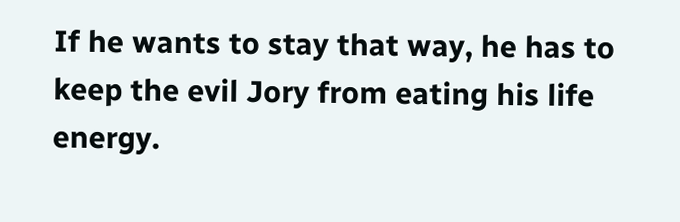If he wants to stay that way, he has to keep the evil Jory from eating his life energy.